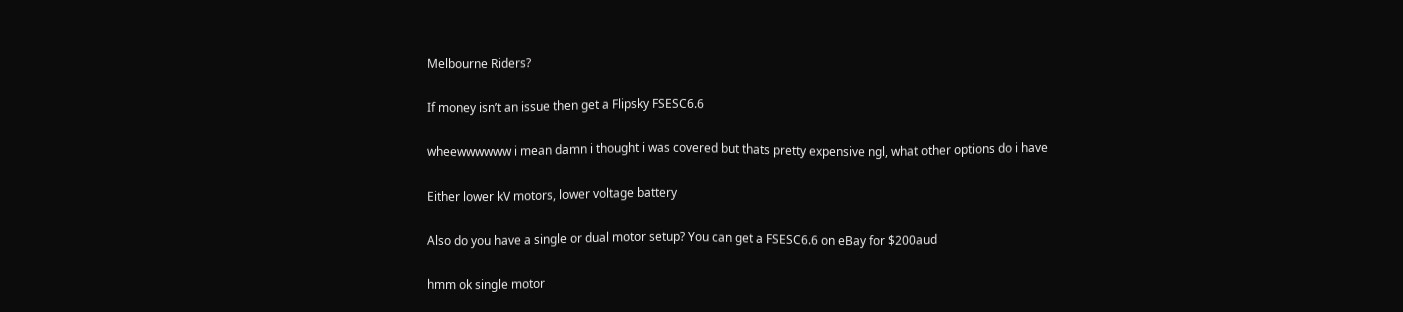Melbourne Riders?

If money isn’t an issue then get a Flipsky FSESC6.6

wheewwwwww i mean damn i thought i was covered but thats pretty expensive ngl, what other options do i have

Either lower kV motors, lower voltage battery

Also do you have a single or dual motor setup? You can get a FSESC6.6 on eBay for $200aud

hmm ok single motor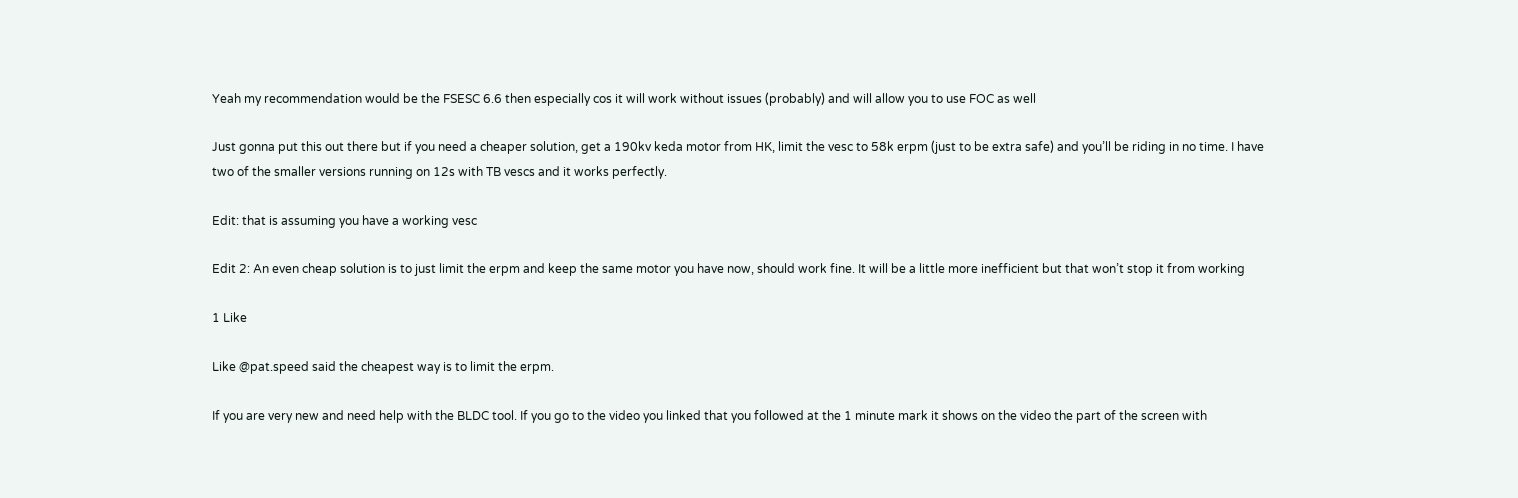Yeah my recommendation would be the FSESC 6.6 then especially cos it will work without issues (probably) and will allow you to use FOC as well

Just gonna put this out there but if you need a cheaper solution, get a 190kv keda motor from HK, limit the vesc to 58k erpm (just to be extra safe) and you’ll be riding in no time. I have two of the smaller versions running on 12s with TB vescs and it works perfectly.

Edit: that is assuming you have a working vesc

Edit 2: An even cheap solution is to just limit the erpm and keep the same motor you have now, should work fine. It will be a little more inefficient but that won’t stop it from working

1 Like

Like @pat.speed said the cheapest way is to limit the erpm.

If you are very new and need help with the BLDC tool. If you go to the video you linked that you followed at the 1 minute mark it shows on the video the part of the screen with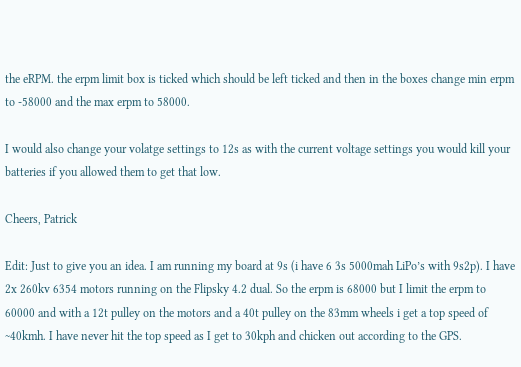the eRPM. the erpm limit box is ticked which should be left ticked and then in the boxes change min erpm to -58000 and the max erpm to 58000.

I would also change your volatge settings to 12s as with the current voltage settings you would kill your batteries if you allowed them to get that low.

Cheers, Patrick

Edit: Just to give you an idea. I am running my board at 9s (i have 6 3s 5000mah LiPo’s with 9s2p). I have 2x 260kv 6354 motors running on the Flipsky 4.2 dual. So the erpm is 68000 but I limit the erpm to 60000 and with a 12t pulley on the motors and a 40t pulley on the 83mm wheels i get a top speed of ~40kmh. I have never hit the top speed as I get to 30kph and chicken out according to the GPS.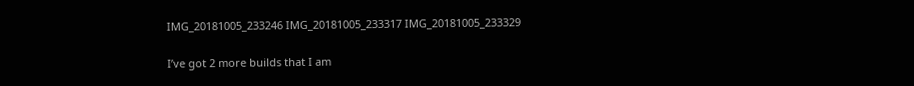IMG_20181005_233246 IMG_20181005_233317 IMG_20181005_233329

I’ve got 2 more builds that I am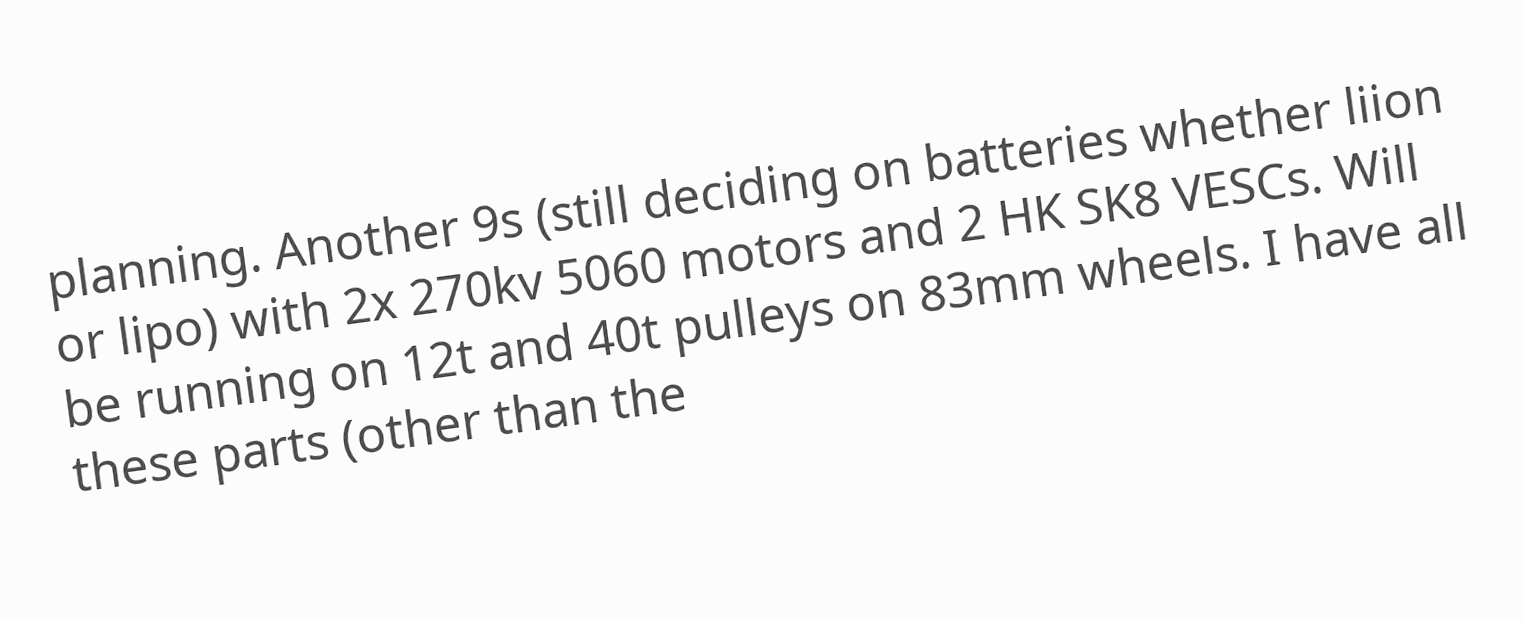planning. Another 9s (still deciding on batteries whether liion or lipo) with 2x 270kv 5060 motors and 2 HK SK8 VESCs. Will be running on 12t and 40t pulleys on 83mm wheels. I have all these parts (other than the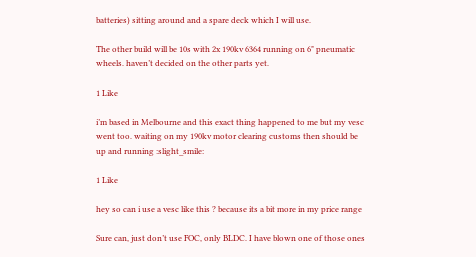batteries) sitting around and a spare deck which I will use.

The other build will be 10s with 2x 190kv 6364 running on 6" pneumatic wheels. haven’t decided on the other parts yet.

1 Like

i’m based in Melbourne and this exact thing happened to me but my vesc went too. waiting on my 190kv motor clearing customs then should be up and running :slight_smile:

1 Like

hey so can i use a vesc like this ? because its a bit more in my price range

Sure can, just don’t use FOC, only BLDC. I have blown one of those ones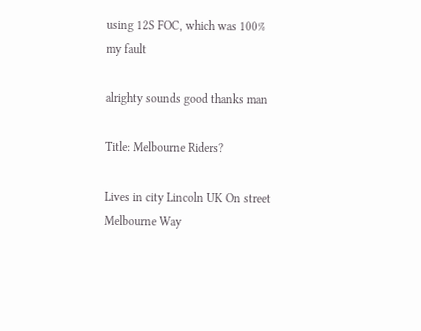using 12S FOC, which was 100% my fault

alrighty sounds good thanks man

Title: Melbourne Riders?

Lives in city Lincoln UK On street Melbourne Way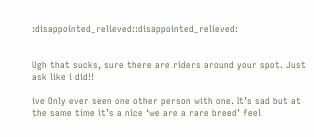:disappointed_relieved::disappointed_relieved:


Ugh that sucks, sure there are riders around your spot. Just ask like i did!!

ive Only ever seen one other person with one. It’s sad but at the same time it’s a nice ‘we are a rare breed’ feel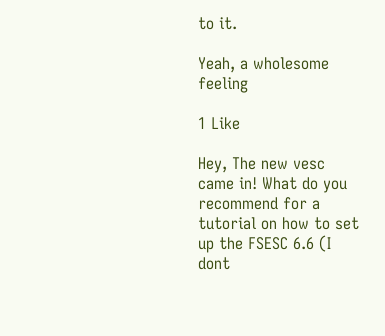to it.

Yeah, a wholesome feeling

1 Like

Hey, The new vesc came in! What do you recommend for a tutorial on how to set up the FSESC 6.6 (I dont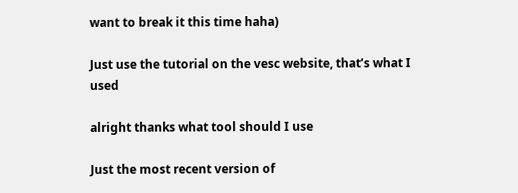want to break it this time haha)

Just use the tutorial on the vesc website, that’s what I used

alright thanks what tool should I use

Just the most recent version of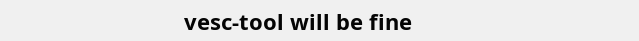vesc-tool will be fine